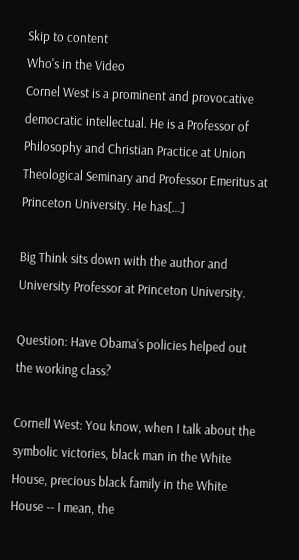Skip to content
Who's in the Video
Cornel West is a prominent and provocative democratic intellectual. He is a Professor of Philosophy and Christian Practice at Union Theological Seminary and Professor Emeritus at Princeton University. He has[…]

Big Think sits down with the author and University Professor at Princeton University.

Question: Have Obama’s policies helped out the working class?

Cornell West: You know, when I talk about the symbolic victories, black man in the White House, precious black family in the White House -- I mean, the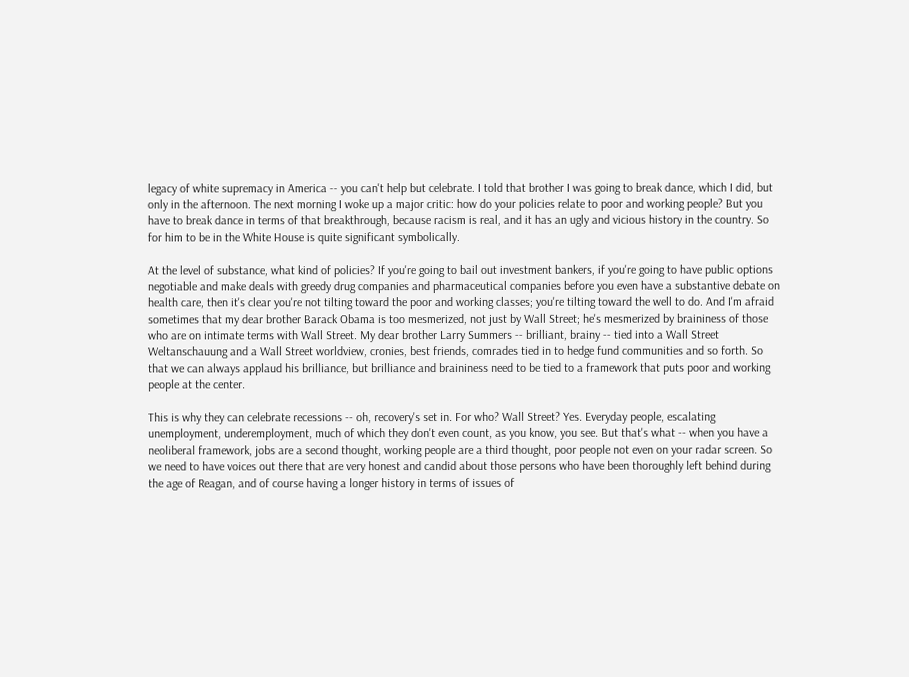legacy of white supremacy in America -- you can't help but celebrate. I told that brother I was going to break dance, which I did, but only in the afternoon. The next morning I woke up a major critic: how do your policies relate to poor and working people? But you have to break dance in terms of that breakthrough, because racism is real, and it has an ugly and vicious history in the country. So for him to be in the White House is quite significant symbolically.

At the level of substance, what kind of policies? If you're going to bail out investment bankers, if you're going to have public options negotiable and make deals with greedy drug companies and pharmaceutical companies before you even have a substantive debate on health care, then it's clear you're not tilting toward the poor and working classes; you're tilting toward the well to do. And I'm afraid sometimes that my dear brother Barack Obama is too mesmerized, not just by Wall Street; he's mesmerized by braininess of those who are on intimate terms with Wall Street. My dear brother Larry Summers -- brilliant, brainy -- tied into a Wall Street Weltanschauung and a Wall Street worldview, cronies, best friends, comrades tied in to hedge fund communities and so forth. So that we can always applaud his brilliance, but brilliance and braininess need to be tied to a framework that puts poor and working people at the center.

This is why they can celebrate recessions -- oh, recovery's set in. For who? Wall Street? Yes. Everyday people, escalating unemployment, underemployment, much of which they don't even count, as you know, you see. But that's what -- when you have a neoliberal framework, jobs are a second thought, working people are a third thought, poor people not even on your radar screen. So we need to have voices out there that are very honest and candid about those persons who have been thoroughly left behind during the age of Reagan, and of course having a longer history in terms of issues of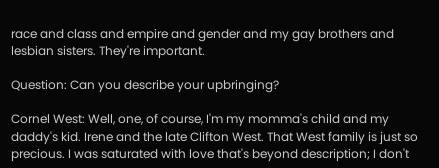race and class and empire and gender and my gay brothers and lesbian sisters. They're important.

Question: Can you describe your upbringing?

Cornel West: Well, one, of course, I'm my momma's child and my daddy's kid. Irene and the late Clifton West. That West family is just so precious. I was saturated with love that's beyond description; I don't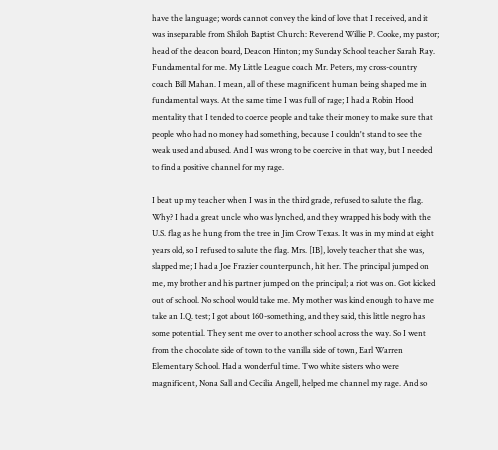have the language; words cannot convey the kind of love that I received, and it was inseparable from Shiloh Baptist Church: Reverend Willie P. Cooke, my pastor; head of the deacon board, Deacon Hinton; my Sunday School teacher Sarah Ray. Fundamental for me. My Little League coach Mr. Peters, my cross-country coach Bill Mahan. I mean, all of these magnificent human being shaped me in fundamental ways. At the same time I was full of rage; I had a Robin Hood mentality that I tended to coerce people and take their money to make sure that people who had no money had something, because I couldn't stand to see the weak used and abused. And I was wrong to be coercive in that way, but I needed to find a positive channel for my rage.

I beat up my teacher when I was in the third grade, refused to salute the flag. Why? I had a great uncle who was lynched, and they wrapped his body with the U.S. flag as he hung from the tree in Jim Crow Texas. It was in my mind at eight years old, so I refused to salute the flag. Mrs. [IB], lovely teacher that she was, slapped me; I had a Joe Frazier counterpunch, hit her. The principal jumped on me, my brother and his partner jumped on the principal; a riot was on. Got kicked out of school. No school would take me. My mother was kind enough to have me take an I.Q. test; I got about 160-something, and they said, this little negro has some potential. They sent me over to another school across the way. So I went from the chocolate side of town to the vanilla side of town, Earl Warren Elementary School. Had a wonderful time. Two white sisters who were magnificent, Nona Sall and Cecilia Angell, helped me channel my rage. And so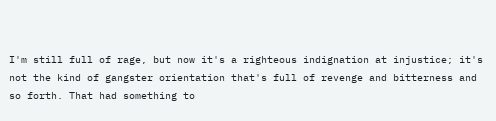I'm still full of rage, but now it's a righteous indignation at injustice; it's not the kind of gangster orientation that's full of revenge and bitterness and so forth. That had something to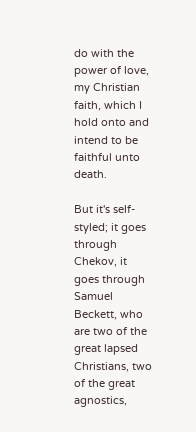do with the power of love, my Christian faith, which I hold onto and intend to be faithful unto death.

But it's self-styled; it goes through Chekov, it goes through Samuel Beckett, who are two of the great lapsed Christians, two of the great agnostics,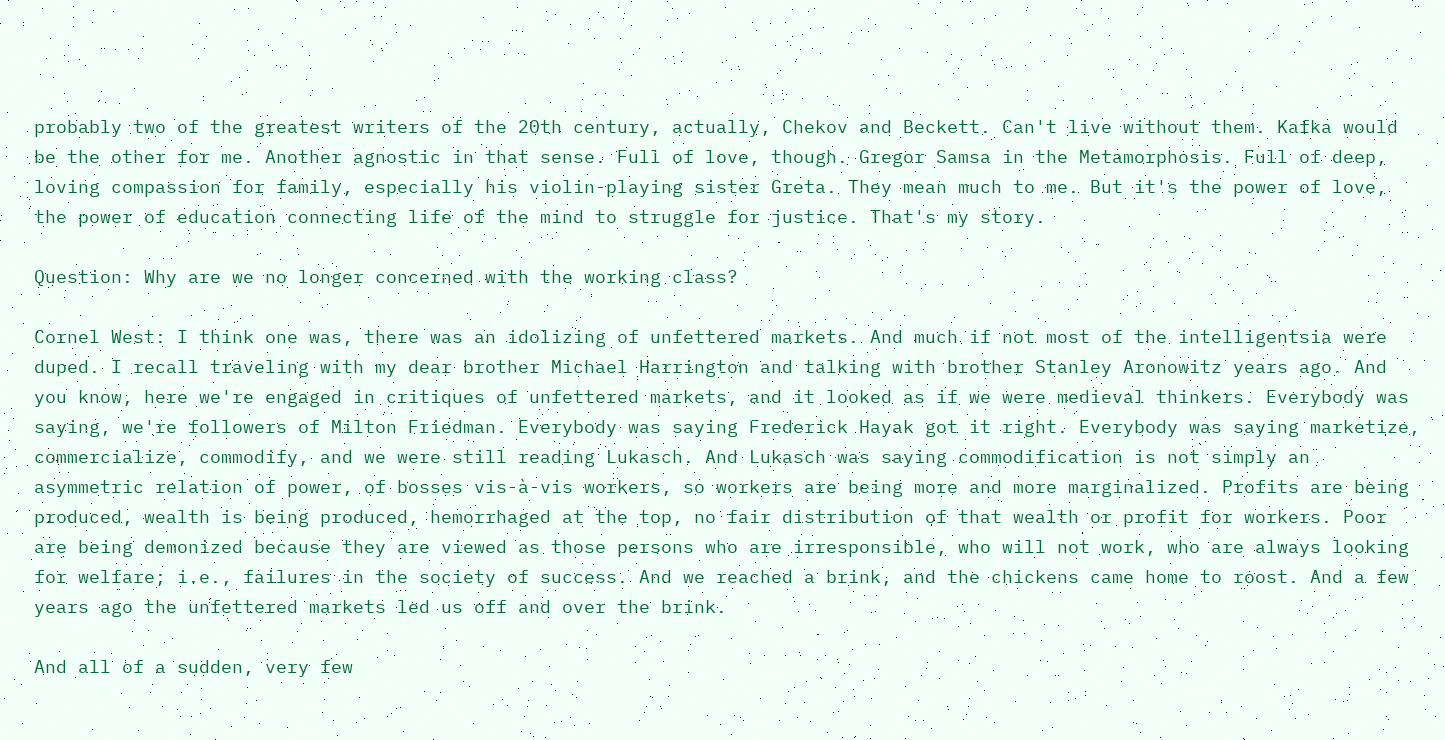probably two of the greatest writers of the 20th century, actually, Chekov and Beckett. Can't live without them. Kafka would be the other for me. Another agnostic in that sense. Full of love, though. Gregor Samsa in the Metamorphosis. Full of deep, loving compassion for family, especially his violin-playing sister Greta. They mean much to me. But it's the power of love, the power of education connecting life of the mind to struggle for justice. That's my story.

Question: Why are we no longer concerned with the working class?

Cornel West: I think one was, there was an idolizing of unfettered markets. And much if not most of the intelligentsia were duped. I recall traveling with my dear brother Michael Harrington and talking with brother Stanley Aronowitz years ago. And you know, here we're engaged in critiques of unfettered markets, and it looked as if we were medieval thinkers. Everybody was saying, we're followers of Milton Friedman. Everybody was saying Frederick Hayak got it right. Everybody was saying marketize, commercialize, commodify, and we were still reading Lukasch. And Lukasch was saying commodification is not simply an asymmetric relation of power, of bosses vis-à-vis workers, so workers are being more and more marginalized. Profits are being produced, wealth is being produced, hemorrhaged at the top, no fair distribution of that wealth or profit for workers. Poor are being demonized because they are viewed as those persons who are irresponsible, who will not work, who are always looking for welfare; i.e., failures in the society of success. And we reached a brink, and the chickens came home to roost. And a few years ago the unfettered markets led us off and over the brink.

And all of a sudden, very few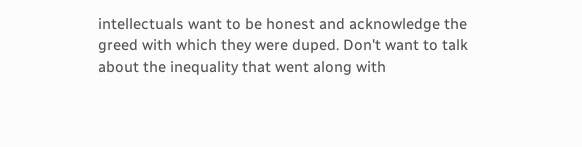intellectuals want to be honest and acknowledge the greed with which they were duped. Don't want to talk about the inequality that went along with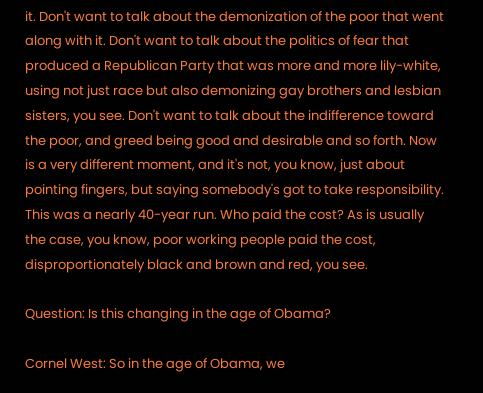it. Don't want to talk about the demonization of the poor that went along with it. Don't want to talk about the politics of fear that produced a Republican Party that was more and more lily-white, using not just race but also demonizing gay brothers and lesbian sisters, you see. Don't want to talk about the indifference toward the poor, and greed being good and desirable and so forth. Now is a very different moment, and it's not, you know, just about pointing fingers, but saying somebody's got to take responsibility. This was a nearly 40-year run. Who paid the cost? As is usually the case, you know, poor working people paid the cost, disproportionately black and brown and red, you see.

Question: Is this changing in the age of Obama?

Cornel West: So in the age of Obama, we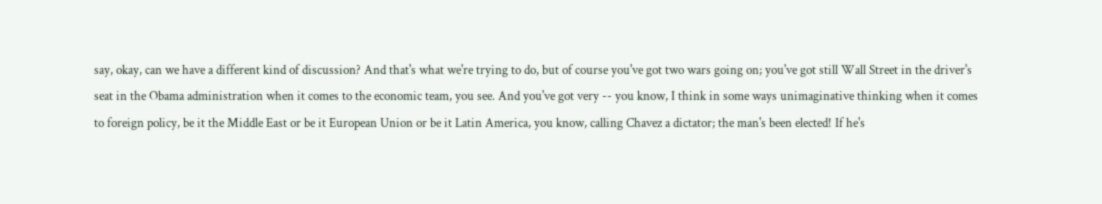say, okay, can we have a different kind of discussion? And that's what we're trying to do, but of course you've got two wars going on; you've got still Wall Street in the driver's seat in the Obama administration when it comes to the economic team, you see. And you've got very -- you know, I think in some ways unimaginative thinking when it comes to foreign policy, be it the Middle East or be it European Union or be it Latin America, you know, calling Chavez a dictator; the man's been elected! If he's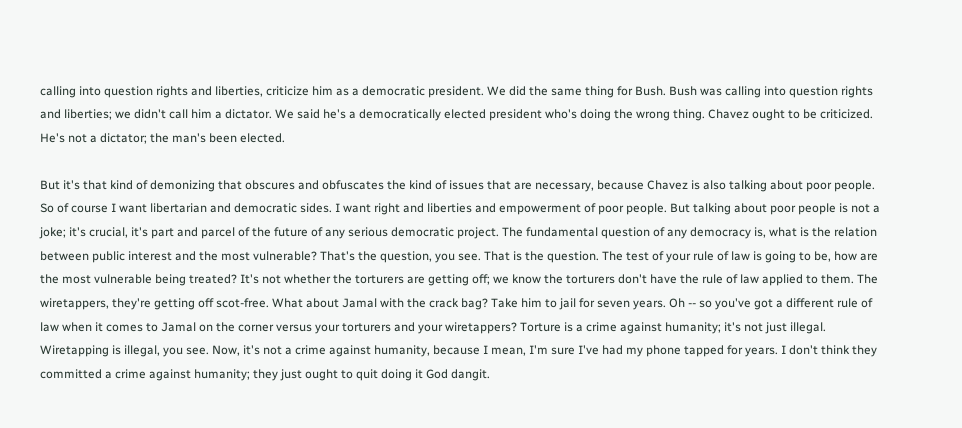calling into question rights and liberties, criticize him as a democratic president. We did the same thing for Bush. Bush was calling into question rights and liberties; we didn't call him a dictator. We said he's a democratically elected president who's doing the wrong thing. Chavez ought to be criticized. He's not a dictator; the man's been elected.

But it's that kind of demonizing that obscures and obfuscates the kind of issues that are necessary, because Chavez is also talking about poor people. So of course I want libertarian and democratic sides. I want right and liberties and empowerment of poor people. But talking about poor people is not a joke; it's crucial, it's part and parcel of the future of any serious democratic project. The fundamental question of any democracy is, what is the relation between public interest and the most vulnerable? That's the question, you see. That is the question. The test of your rule of law is going to be, how are the most vulnerable being treated? It's not whether the torturers are getting off; we know the torturers don't have the rule of law applied to them. The wiretappers, they're getting off scot-free. What about Jamal with the crack bag? Take him to jail for seven years. Oh -- so you've got a different rule of law when it comes to Jamal on the corner versus your torturers and your wiretappers? Torture is a crime against humanity; it's not just illegal. Wiretapping is illegal, you see. Now, it's not a crime against humanity, because I mean, I'm sure I've had my phone tapped for years. I don't think they committed a crime against humanity; they just ought to quit doing it God dangit.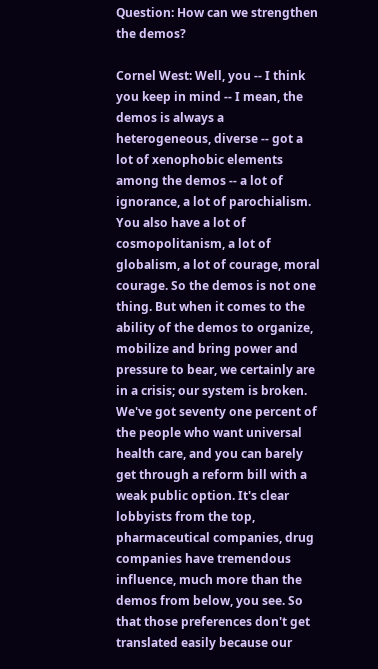Question: How can we strengthen the demos?

Cornel West: Well, you -- I think you keep in mind -- I mean, the demos is always a heterogeneous, diverse -- got a lot of xenophobic elements among the demos -- a lot of ignorance, a lot of parochialism. You also have a lot of cosmopolitanism, a lot of globalism, a lot of courage, moral courage. So the demos is not one thing. But when it comes to the ability of the demos to organize, mobilize and bring power and pressure to bear, we certainly are in a crisis; our system is broken. We've got seventy one percent of the people who want universal health care, and you can barely get through a reform bill with a weak public option. It's clear lobbyists from the top, pharmaceutical companies, drug companies have tremendous influence, much more than the demos from below, you see. So that those preferences don't get translated easily because our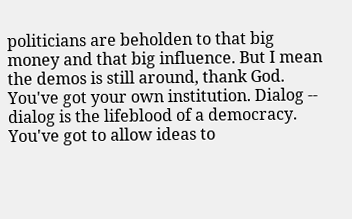politicians are beholden to that big money and that big influence. But I mean the demos is still around, thank God. You've got your own institution. Dialog -- dialog is the lifeblood of a democracy. You've got to allow ideas to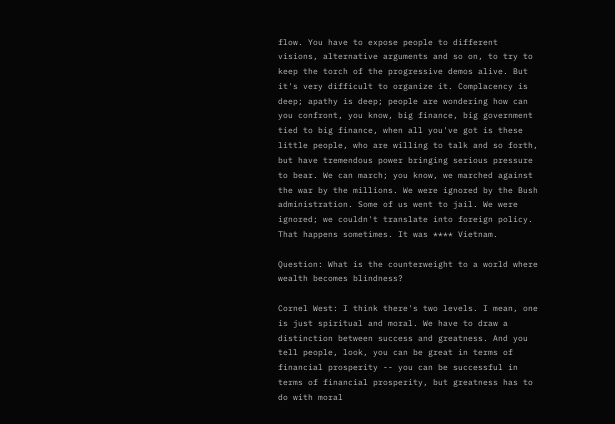flow. You have to expose people to different visions, alternative arguments and so on, to try to keep the torch of the progressive demos alive. But it's very difficult to organize it. Complacency is deep; apathy is deep; people are wondering how can you confront, you know, big finance, big government tied to big finance, when all you've got is these little people, who are willing to talk and so forth, but have tremendous power bringing serious pressure to bear. We can march; you know, we marched against the war by the millions. We were ignored by the Bush administration. Some of us went to jail. We were ignored; we couldn't translate into foreign policy. That happens sometimes. It was **** Vietnam.

Question: What is the counterweight to a world where wealth becomes blindness?

Cornel West: I think there's two levels. I mean, one is just spiritual and moral. We have to draw a distinction between success and greatness. And you tell people, look, you can be great in terms of financial prosperity -- you can be successful in terms of financial prosperity, but greatness has to do with moral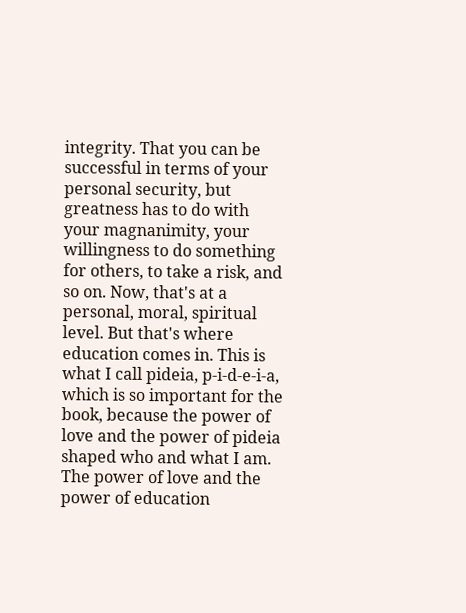integrity. That you can be successful in terms of your personal security, but greatness has to do with your magnanimity, your willingness to do something for others, to take a risk, and so on. Now, that's at a personal, moral, spiritual level. But that's where education comes in. This is what I call pideia, p-i-d-e-i-a, which is so important for the book, because the power of love and the power of pideia shaped who and what I am. The power of love and the power of education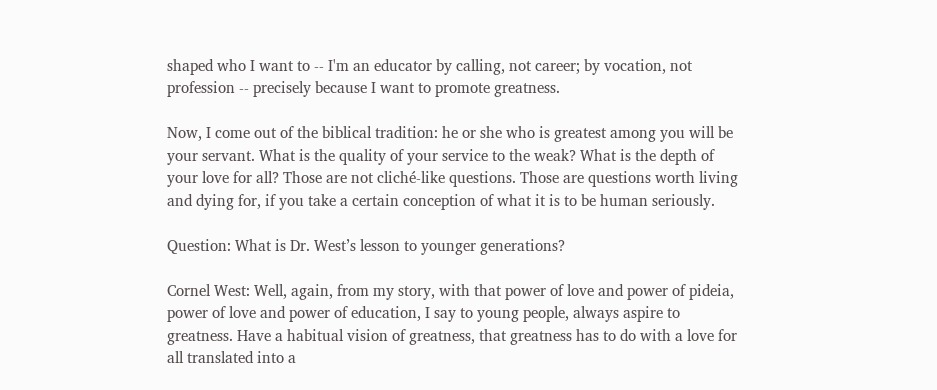shaped who I want to -- I'm an educator by calling, not career; by vocation, not profession -- precisely because I want to promote greatness.

Now, I come out of the biblical tradition: he or she who is greatest among you will be your servant. What is the quality of your service to the weak? What is the depth of your love for all? Those are not cliché-like questions. Those are questions worth living and dying for, if you take a certain conception of what it is to be human seriously.

Question: What is Dr. West’s lesson to younger generations?

Cornel West: Well, again, from my story, with that power of love and power of pideia, power of love and power of education, I say to young people, always aspire to greatness. Have a habitual vision of greatness, that greatness has to do with a love for all translated into a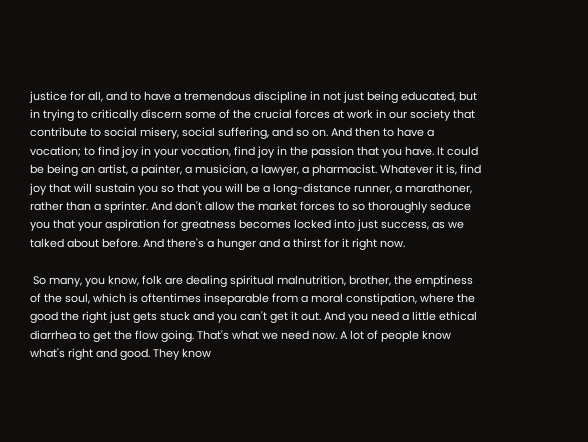justice for all, and to have a tremendous discipline in not just being educated, but in trying to critically discern some of the crucial forces at work in our society that contribute to social misery, social suffering, and so on. And then to have a vocation; to find joy in your vocation, find joy in the passion that you have. It could be being an artist, a painter, a musician, a lawyer, a pharmacist. Whatever it is, find joy that will sustain you so that you will be a long-distance runner, a marathoner, rather than a sprinter. And don't allow the market forces to so thoroughly seduce you that your aspiration for greatness becomes locked into just success, as we talked about before. And there's a hunger and a thirst for it right now.

 So many, you know, folk are dealing spiritual malnutrition, brother, the emptiness of the soul, which is oftentimes inseparable from a moral constipation, where the good the right just gets stuck and you can't get it out. And you need a little ethical diarrhea to get the flow going. That's what we need now. A lot of people know what's right and good. They know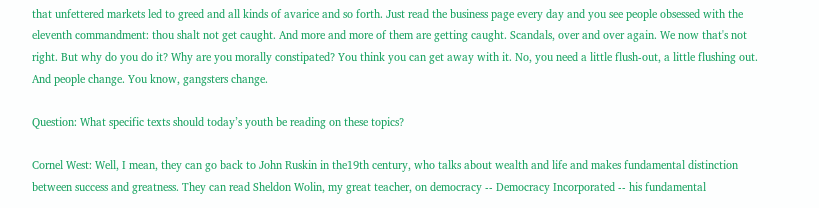that unfettered markets led to greed and all kinds of avarice and so forth. Just read the business page every day and you see people obsessed with the eleventh commandment: thou shalt not get caught. And more and more of them are getting caught. Scandals, over and over again. We now that's not right. But why do you do it? Why are you morally constipated? You think you can get away with it. No, you need a little flush-out, a little flushing out. And people change. You know, gangsters change.

Question: What specific texts should today’s youth be reading on these topics?

Cornel West: Well, I mean, they can go back to John Ruskin in the19th century, who talks about wealth and life and makes fundamental distinction between success and greatness. They can read Sheldon Wolin, my great teacher, on democracy -- Democracy Incorporated -- his fundamental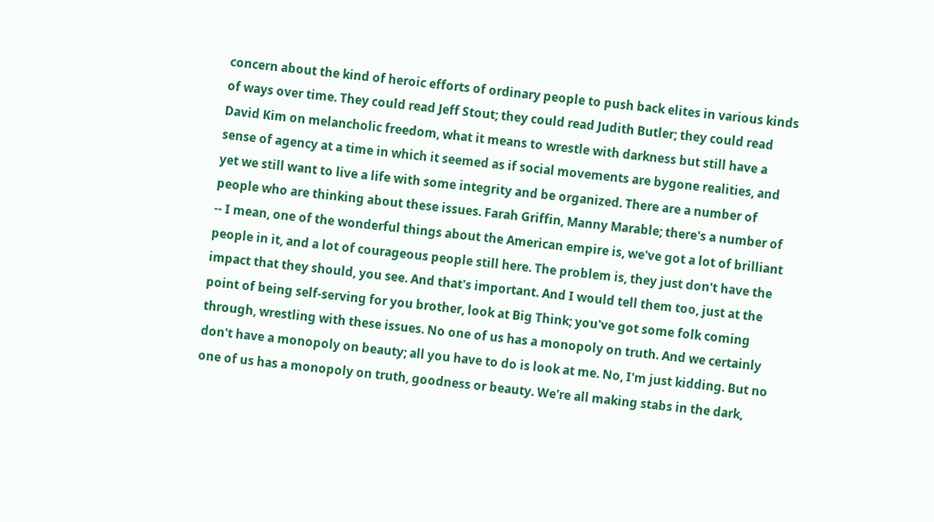concern about the kind of heroic efforts of ordinary people to push back elites in various kinds of ways over time. They could read Jeff Stout; they could read Judith Butler; they could read David Kim on melancholic freedom, what it means to wrestle with darkness but still have a sense of agency at a time in which it seemed as if social movements are bygone realities, and yet we still want to live a life with some integrity and be organized. There are a number of people who are thinking about these issues. Farah Griffin, Manny Marable; there's a number of -- I mean, one of the wonderful things about the American empire is, we've got a lot of brilliant people in it, and a lot of courageous people still here. The problem is, they just don't have the impact that they should, you see. And that's important. And I would tell them too, just at the point of being self-serving for you brother, look at Big Think; you've got some folk coming through, wrestling with these issues. No one of us has a monopoly on truth. And we certainly don't have a monopoly on beauty; all you have to do is look at me. No, I'm just kidding. But no one of us has a monopoly on truth, goodness or beauty. We're all making stabs in the dark,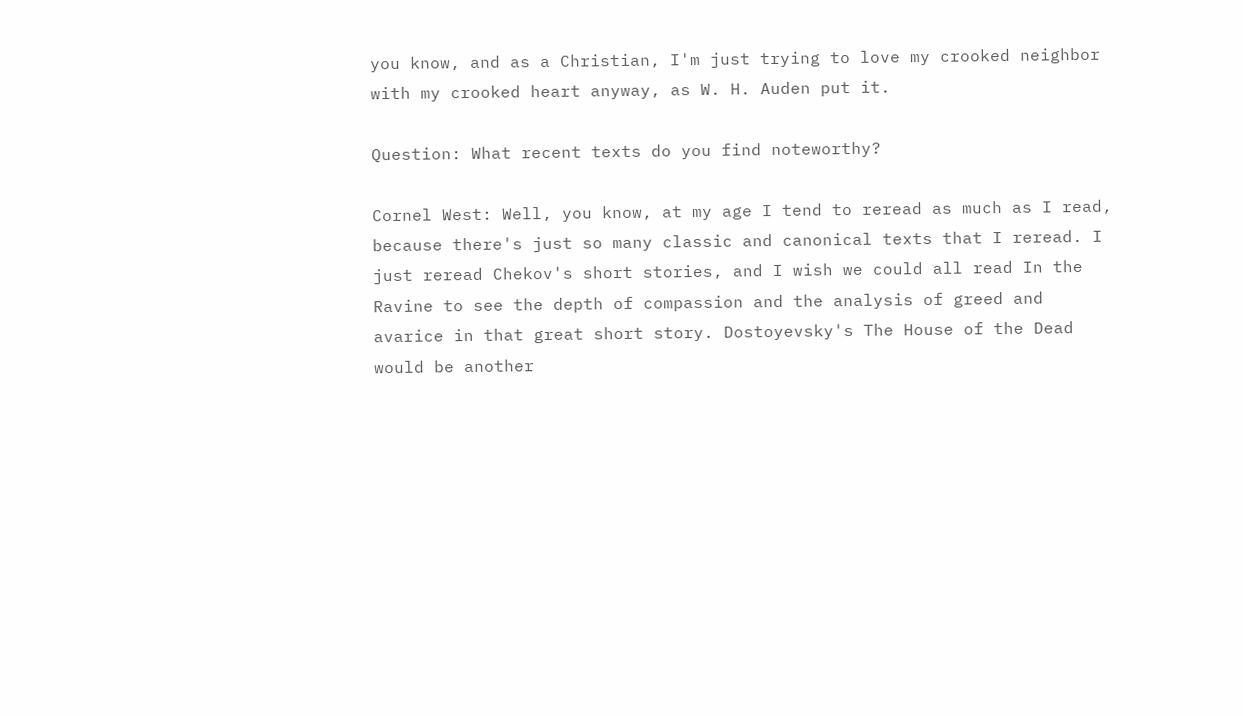you know, and as a Christian, I'm just trying to love my crooked neighbor with my crooked heart anyway, as W. H. Auden put it.

Question: What recent texts do you find noteworthy?

Cornel West: Well, you know, at my age I tend to reread as much as I read, because there's just so many classic and canonical texts that I reread. I just reread Chekov's short stories, and I wish we could all read In the Ravine to see the depth of compassion and the analysis of greed and avarice in that great short story. Dostoyevsky's The House of the Dead would be another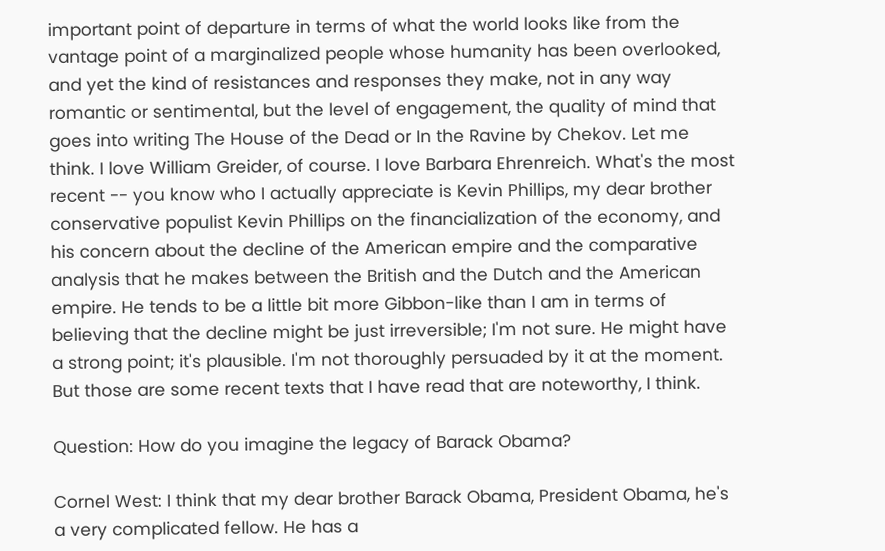important point of departure in terms of what the world looks like from the vantage point of a marginalized people whose humanity has been overlooked, and yet the kind of resistances and responses they make, not in any way romantic or sentimental, but the level of engagement, the quality of mind that goes into writing The House of the Dead or In the Ravine by Chekov. Let me think. I love William Greider, of course. I love Barbara Ehrenreich. What's the most recent -- you know who I actually appreciate is Kevin Phillips, my dear brother conservative populist Kevin Phillips on the financialization of the economy, and his concern about the decline of the American empire and the comparative analysis that he makes between the British and the Dutch and the American empire. He tends to be a little bit more Gibbon-like than I am in terms of believing that the decline might be just irreversible; I'm not sure. He might have a strong point; it's plausible. I'm not thoroughly persuaded by it at the moment. But those are some recent texts that I have read that are noteworthy, I think.

Question: How do you imagine the legacy of Barack Obama?

Cornel West: I think that my dear brother Barack Obama, President Obama, he's a very complicated fellow. He has a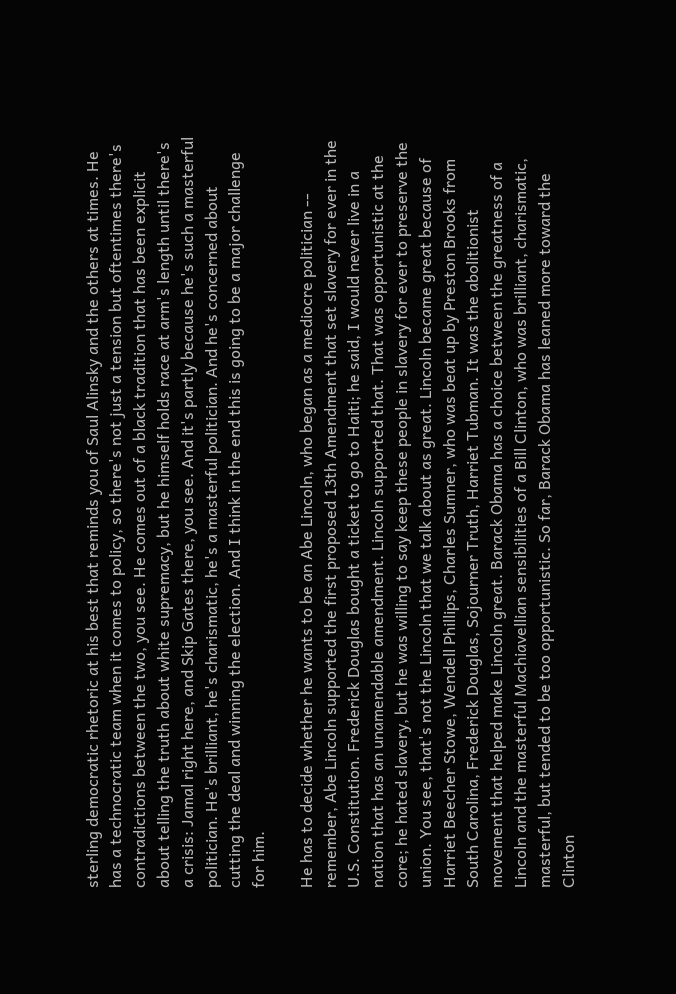sterling democratic rhetoric at his best that reminds you of Saul Alinsky and the others at times. He has a technocratic team when it comes to policy, so there's not just a tension but oftentimes there's contradictions between the two, you see. He comes out of a black tradition that has been explicit about telling the truth about white supremacy, but he himself holds race at arm's length until there's a crisis: Jamal right here, and Skip Gates there, you see. And it's partly because he's such a masterful politician. He's brilliant, he's charismatic, he's a masterful politician. And he's concerned about cutting the deal and winning the election. And I think in the end this is going to be a major challenge for him.

He has to decide whether he wants to be an Abe Lincoln, who began as a mediocre politician -- remember, Abe Lincoln supported the first proposed 13th Amendment that set slavery for ever in the U.S. Constitution. Frederick Douglas bought a ticket to go to Haiti; he said, I would never live in a nation that has an unamendable amendment. Lincoln supported that. That was opportunistic at the core; he hated slavery, but he was willing to say keep these people in slavery for ever to preserve the union. You see, that's not the Lincoln that we talk about as great. Lincoln became great because of Harriet Beecher Stowe, Wendell Phillips, Charles Sumner, who was beat up by Preston Brooks from South Carolina, Frederick Douglas, Sojourner Truth, Harriet Tubman. It was the abolitionist movement that helped make Lincoln great. Barack Obama has a choice between the greatness of a Lincoln and the masterful Machiavellian sensibilities of a Bill Clinton, who was brilliant, charismatic, masterful, but tended to be too opportunistic. So far, Barack Obama has leaned more toward the Clinton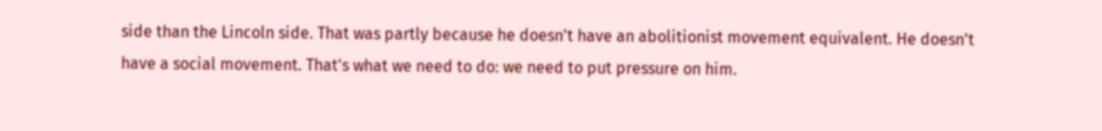side than the Lincoln side. That was partly because he doesn't have an abolitionist movement equivalent. He doesn't have a social movement. That's what we need to do: we need to put pressure on him.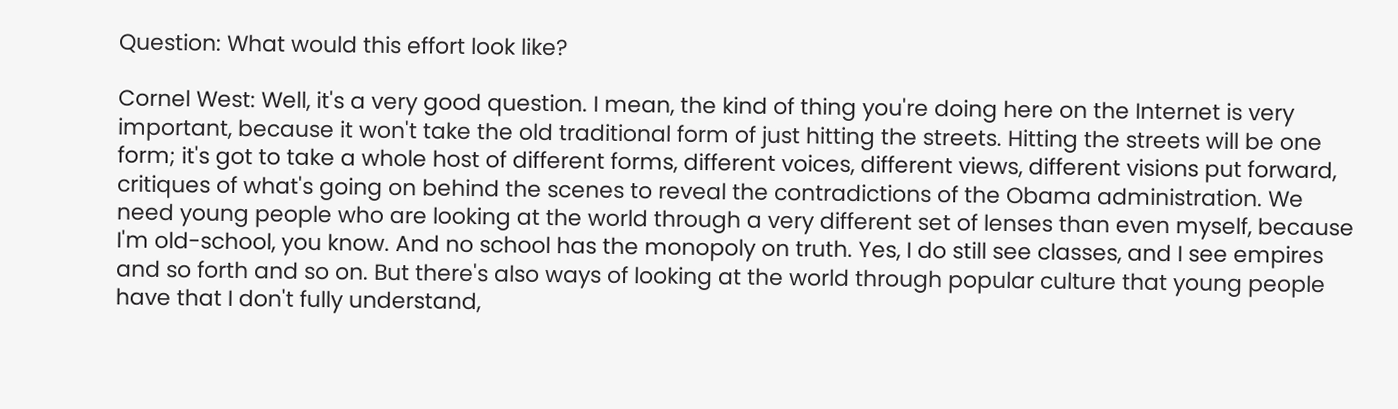Question: What would this effort look like?

Cornel West: Well, it's a very good question. I mean, the kind of thing you're doing here on the Internet is very important, because it won't take the old traditional form of just hitting the streets. Hitting the streets will be one form; it's got to take a whole host of different forms, different voices, different views, different visions put forward, critiques of what's going on behind the scenes to reveal the contradictions of the Obama administration. We need young people who are looking at the world through a very different set of lenses than even myself, because I'm old-school, you know. And no school has the monopoly on truth. Yes, I do still see classes, and I see empires and so forth and so on. But there's also ways of looking at the world through popular culture that young people have that I don't fully understand,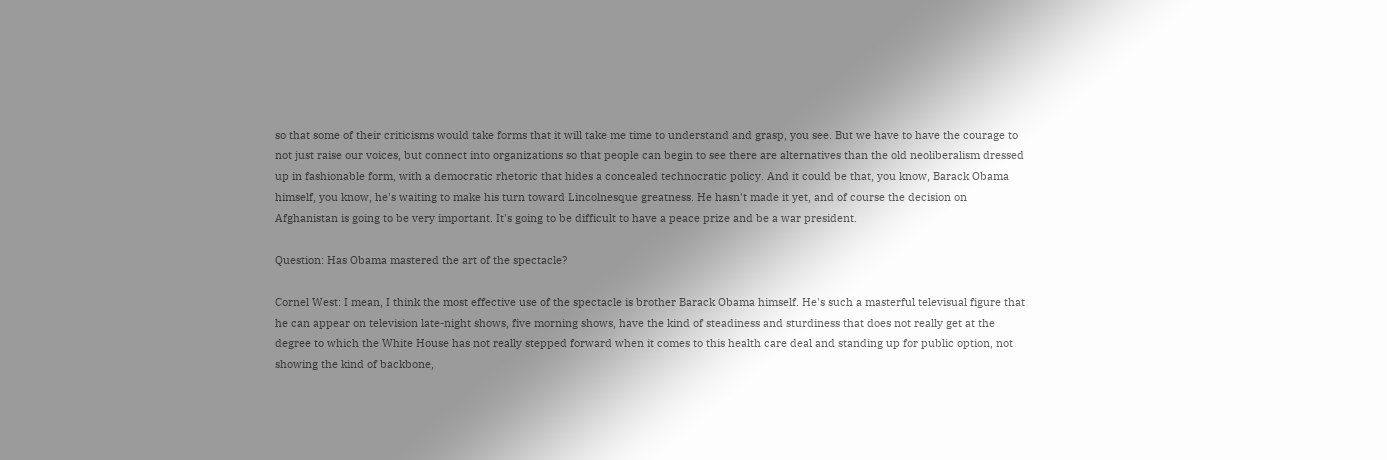so that some of their criticisms would take forms that it will take me time to understand and grasp, you see. But we have to have the courage to not just raise our voices, but connect into organizations so that people can begin to see there are alternatives than the old neoliberalism dressed up in fashionable form, with a democratic rhetoric that hides a concealed technocratic policy. And it could be that, you know, Barack Obama himself, you know, he's waiting to make his turn toward Lincolnesque greatness. He hasn't made it yet, and of course the decision on Afghanistan is going to be very important. It's going to be difficult to have a peace prize and be a war president.

Question: Has Obama mastered the art of the spectacle?

Cornel West: I mean, I think the most effective use of the spectacle is brother Barack Obama himself. He's such a masterful televisual figure that he can appear on television late-night shows, five morning shows, have the kind of steadiness and sturdiness that does not really get at the degree to which the White House has not really stepped forward when it comes to this health care deal and standing up for public option, not showing the kind of backbone,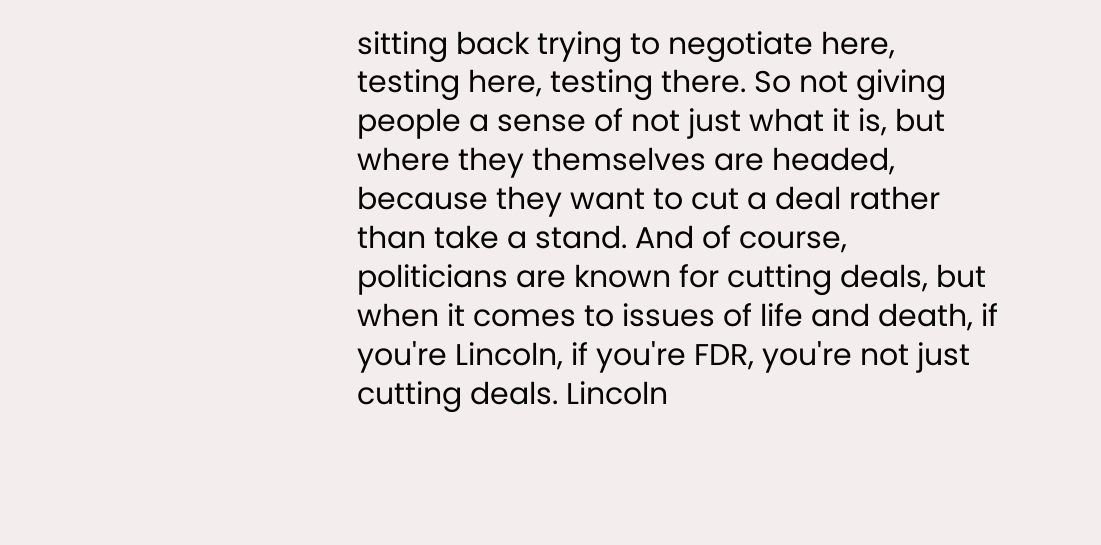sitting back trying to negotiate here, testing here, testing there. So not giving people a sense of not just what it is, but where they themselves are headed, because they want to cut a deal rather than take a stand. And of course, politicians are known for cutting deals, but when it comes to issues of life and death, if you're Lincoln, if you're FDR, you're not just cutting deals. Lincoln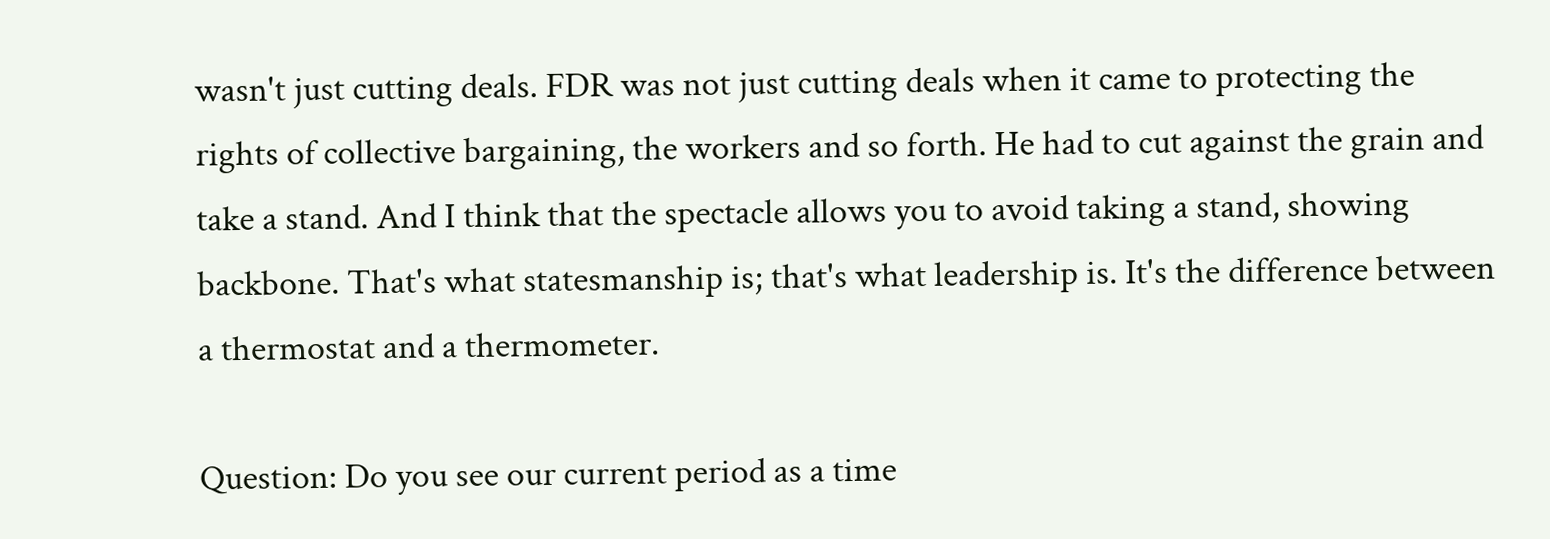wasn't just cutting deals. FDR was not just cutting deals when it came to protecting the rights of collective bargaining, the workers and so forth. He had to cut against the grain and take a stand. And I think that the spectacle allows you to avoid taking a stand, showing backbone. That's what statesmanship is; that's what leadership is. It's the difference between a thermostat and a thermometer.

Question: Do you see our current period as a time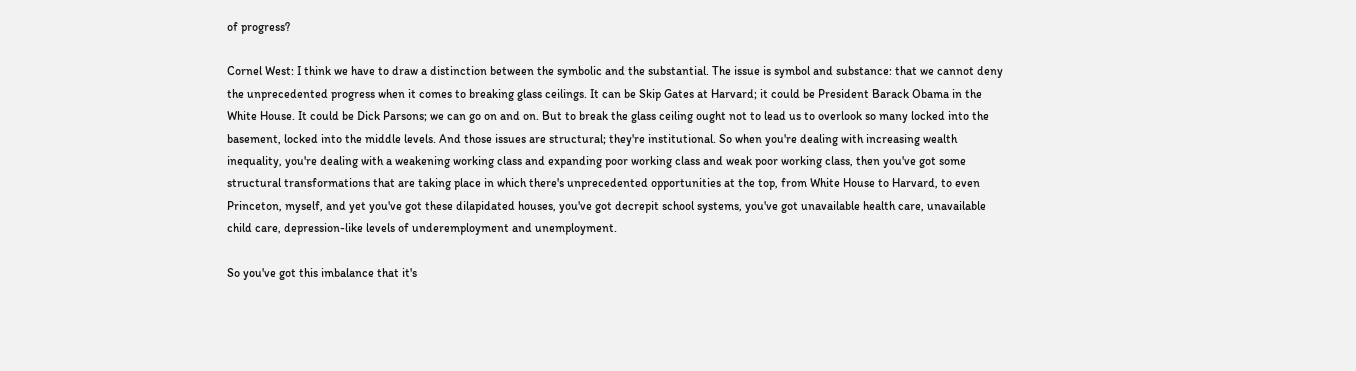of progress?

Cornel West: I think we have to draw a distinction between the symbolic and the substantial. The issue is symbol and substance: that we cannot deny the unprecedented progress when it comes to breaking glass ceilings. It can be Skip Gates at Harvard; it could be President Barack Obama in the White House. It could be Dick Parsons; we can go on and on. But to break the glass ceiling ought not to lead us to overlook so many locked into the basement, locked into the middle levels. And those issues are structural; they're institutional. So when you're dealing with increasing wealth inequality, you're dealing with a weakening working class and expanding poor working class and weak poor working class, then you've got some structural transformations that are taking place in which there's unprecedented opportunities at the top, from White House to Harvard, to even Princeton, myself, and yet you've got these dilapidated houses, you've got decrepit school systems, you've got unavailable health care, unavailable child care, depression-like levels of underemployment and unemployment.

So you've got this imbalance that it's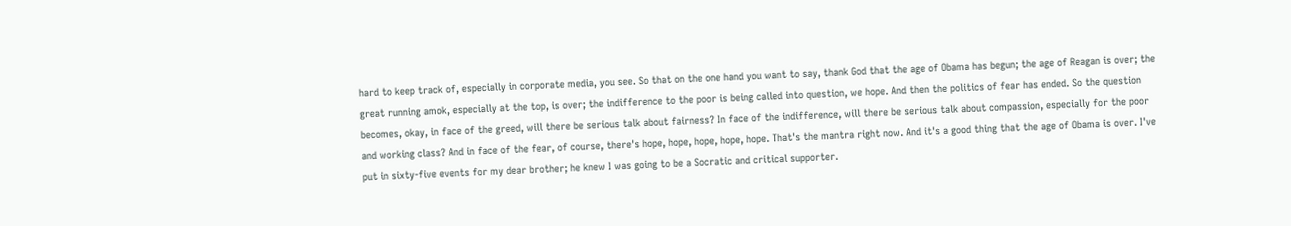hard to keep track of, especially in corporate media, you see. So that on the one hand you want to say, thank God that the age of Obama has begun; the age of Reagan is over; the great running amok, especially at the top, is over; the indifference to the poor is being called into question, we hope. And then the politics of fear has ended. So the question becomes, okay, in face of the greed, will there be serious talk about fairness? In face of the indifference, will there be serious talk about compassion, especially for the poor and working class? And in face of the fear, of course, there's hope, hope, hope, hope, hope. That's the mantra right now. And it's a good thing that the age of Obama is over. I've put in sixty-five events for my dear brother; he knew I was going to be a Socratic and critical supporter.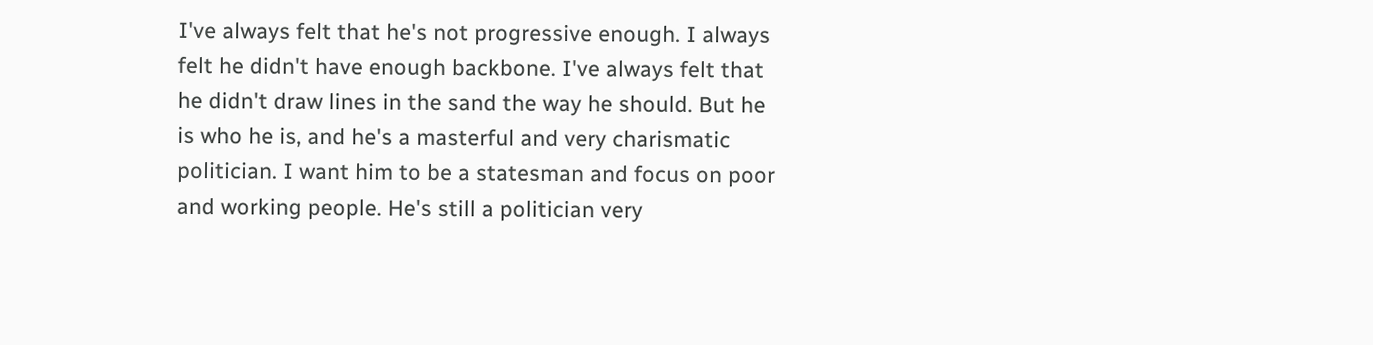I've always felt that he's not progressive enough. I always felt he didn't have enough backbone. I've always felt that he didn't draw lines in the sand the way he should. But he is who he is, and he's a masterful and very charismatic politician. I want him to be a statesman and focus on poor and working people. He's still a politician very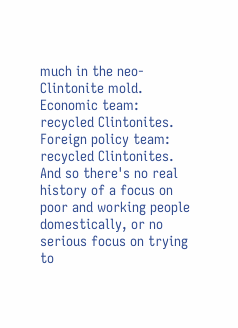much in the neo-Clintonite mold. Economic team: recycled Clintonites. Foreign policy team: recycled Clintonites. And so there's no real history of a focus on poor and working people domestically, or no serious focus on trying to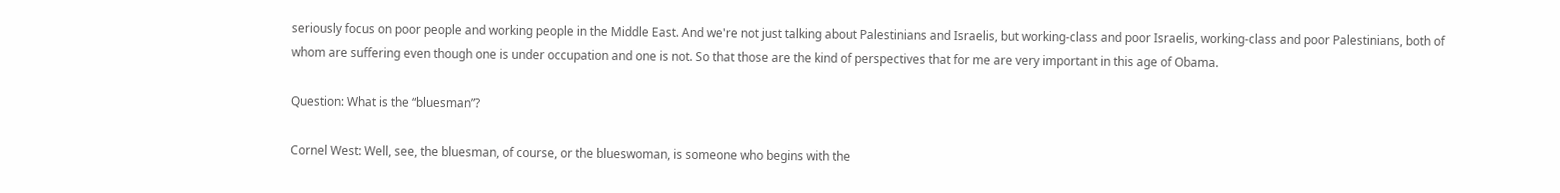seriously focus on poor people and working people in the Middle East. And we're not just talking about Palestinians and Israelis, but working-class and poor Israelis, working-class and poor Palestinians, both of whom are suffering even though one is under occupation and one is not. So that those are the kind of perspectives that for me are very important in this age of Obama.

Question: What is the “bluesman”?

Cornel West: Well, see, the bluesman, of course, or the blueswoman, is someone who begins with the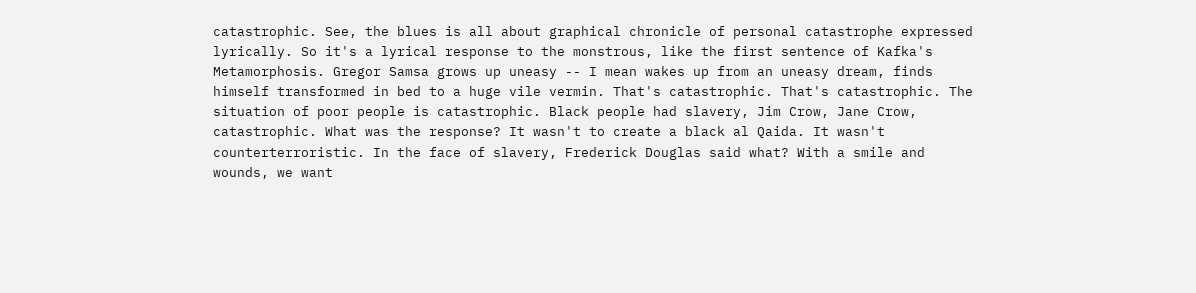catastrophic. See, the blues is all about graphical chronicle of personal catastrophe expressed lyrically. So it's a lyrical response to the monstrous, like the first sentence of Kafka's Metamorphosis. Gregor Samsa grows up uneasy -- I mean wakes up from an uneasy dream, finds himself transformed in bed to a huge vile vermin. That's catastrophic. That's catastrophic. The situation of poor people is catastrophic. Black people had slavery, Jim Crow, Jane Crow, catastrophic. What was the response? It wasn't to create a black al Qaida. It wasn't counterterroristic. In the face of slavery, Frederick Douglas said what? With a smile and wounds, we want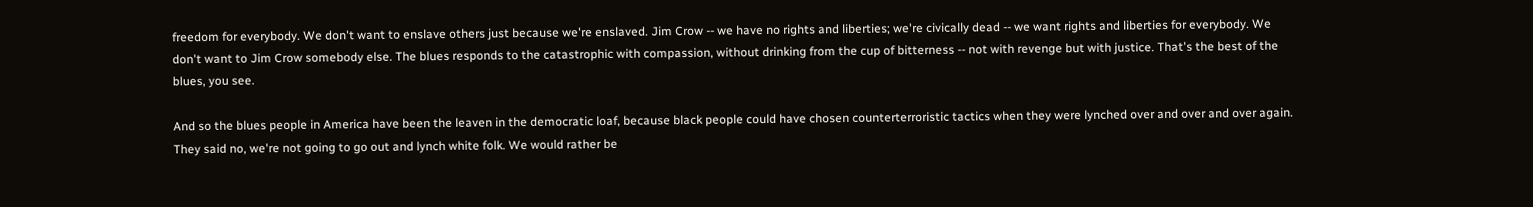freedom for everybody. We don't want to enslave others just because we're enslaved. Jim Crow -- we have no rights and liberties; we're civically dead -- we want rights and liberties for everybody. We don't want to Jim Crow somebody else. The blues responds to the catastrophic with compassion, without drinking from the cup of bitterness -- not with revenge but with justice. That's the best of the blues, you see.

And so the blues people in America have been the leaven in the democratic loaf, because black people could have chosen counterterroristic tactics when they were lynched over and over and over again. They said no, we're not going to go out and lynch white folk. We would rather be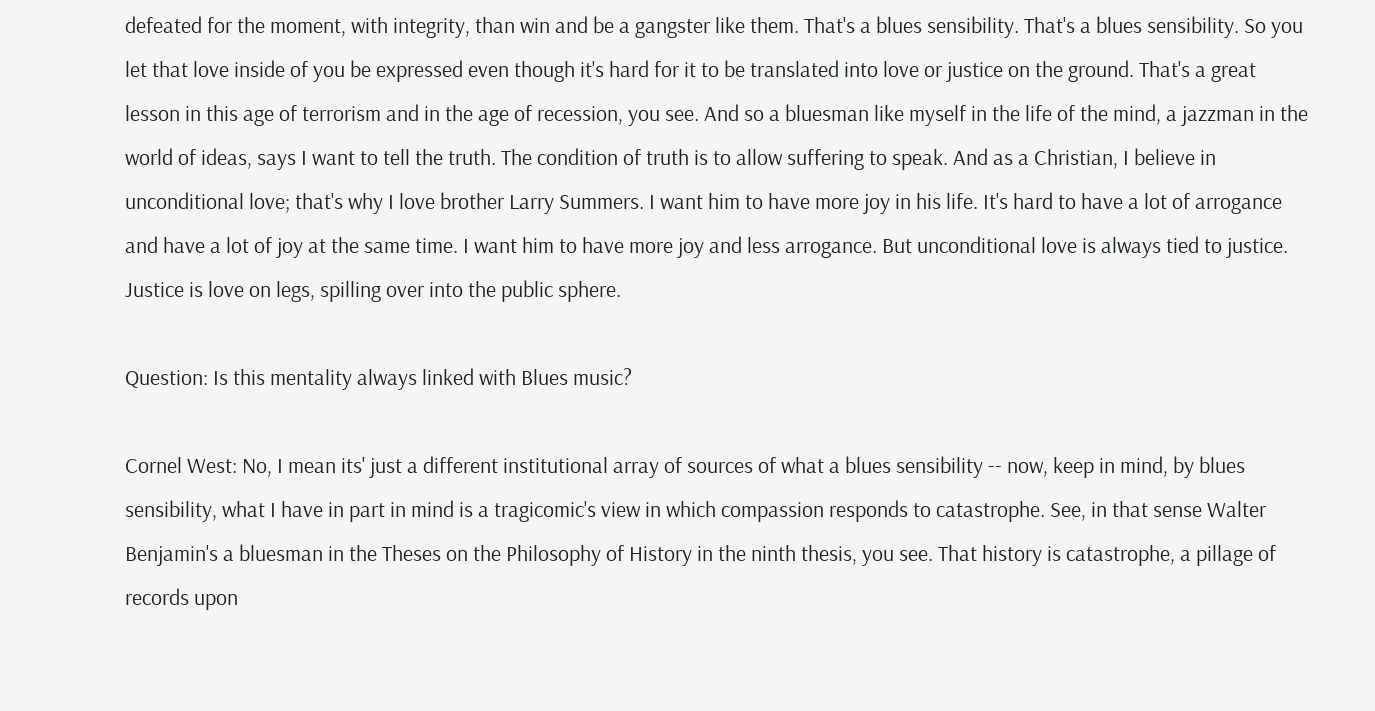defeated for the moment, with integrity, than win and be a gangster like them. That's a blues sensibility. That's a blues sensibility. So you let that love inside of you be expressed even though it's hard for it to be translated into love or justice on the ground. That's a great lesson in this age of terrorism and in the age of recession, you see. And so a bluesman like myself in the life of the mind, a jazzman in the world of ideas, says I want to tell the truth. The condition of truth is to allow suffering to speak. And as a Christian, I believe in unconditional love; that's why I love brother Larry Summers. I want him to have more joy in his life. It's hard to have a lot of arrogance and have a lot of joy at the same time. I want him to have more joy and less arrogance. But unconditional love is always tied to justice. Justice is love on legs, spilling over into the public sphere.

Question: Is this mentality always linked with Blues music?

Cornel West: No, I mean its' just a different institutional array of sources of what a blues sensibility -- now, keep in mind, by blues sensibility, what I have in part in mind is a tragicomic's view in which compassion responds to catastrophe. See, in that sense Walter Benjamin's a bluesman in the Theses on the Philosophy of History in the ninth thesis, you see. That history is catastrophe, a pillage of records upon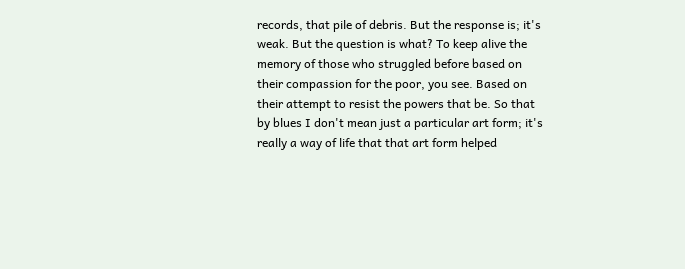records, that pile of debris. But the response is; it's weak. But the question is what? To keep alive the memory of those who struggled before based on their compassion for the poor, you see. Based on their attempt to resist the powers that be. So that by blues I don't mean just a particular art form; it's really a way of life that that art form helped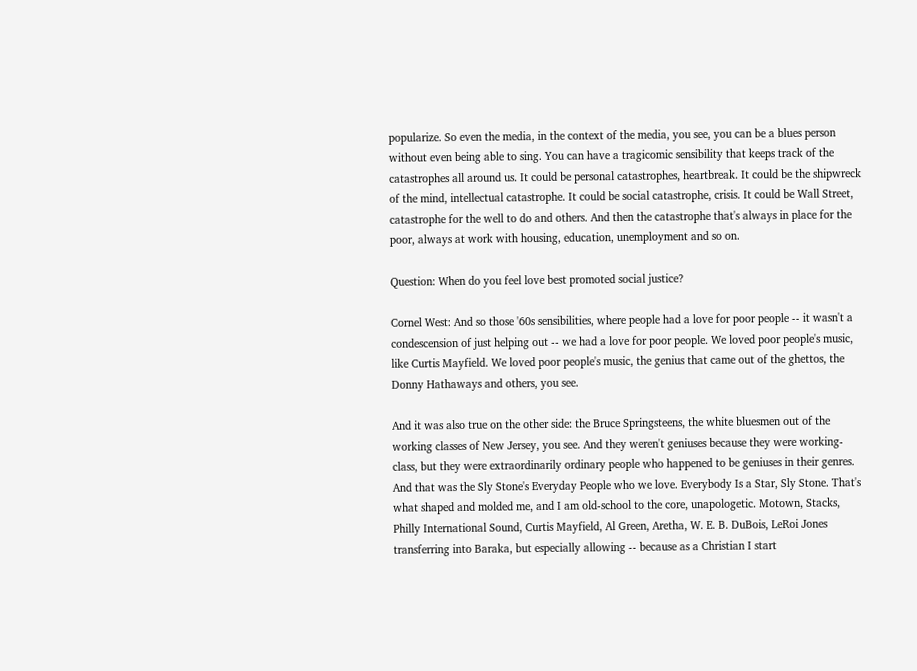popularize. So even the media, in the context of the media, you see, you can be a blues person without even being able to sing. You can have a tragicomic sensibility that keeps track of the catastrophes all around us. It could be personal catastrophes, heartbreak. It could be the shipwreck of the mind, intellectual catastrophe. It could be social catastrophe, crisis. It could be Wall Street, catastrophe for the well to do and others. And then the catastrophe that's always in place for the poor, always at work with housing, education, unemployment and so on.

Question: When do you feel love best promoted social justice?

Cornel West: And so those '60s sensibilities, where people had a love for poor people -- it wasn't a condescension of just helping out -- we had a love for poor people. We loved poor people's music, like Curtis Mayfield. We loved poor people's music, the genius that came out of the ghettos, the Donny Hathaways and others, you see.

And it was also true on the other side: the Bruce Springsteens, the white bluesmen out of the working classes of New Jersey, you see. And they weren't geniuses because they were working-class, but they were extraordinarily ordinary people who happened to be geniuses in their genres. And that was the Sly Stone's Everyday People who we love. Everybody Is a Star, Sly Stone. That's what shaped and molded me, and I am old-school to the core, unapologetic. Motown, Stacks, Philly International Sound, Curtis Mayfield, Al Green, Aretha, W. E. B. DuBois, LeRoi Jones transferring into Baraka, but especially allowing -- because as a Christian I start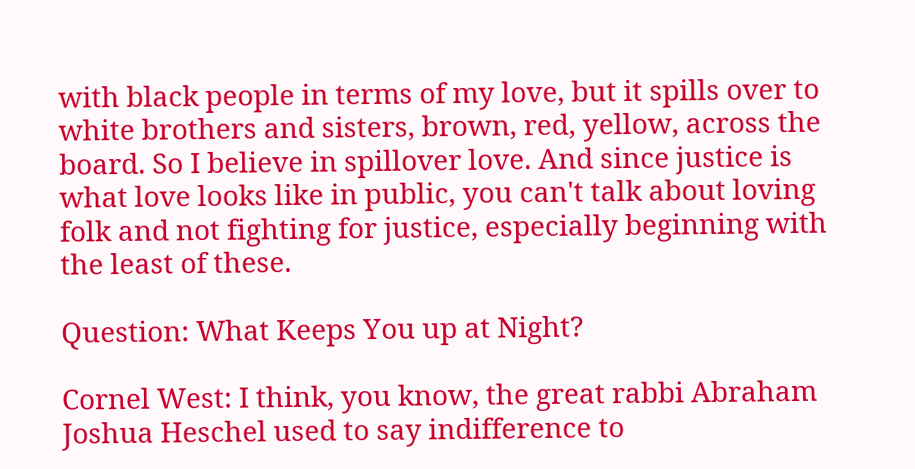with black people in terms of my love, but it spills over to white brothers and sisters, brown, red, yellow, across the board. So I believe in spillover love. And since justice is what love looks like in public, you can't talk about loving folk and not fighting for justice, especially beginning with the least of these.

Question: What Keeps You up at Night?

Cornel West: I think, you know, the great rabbi Abraham Joshua Heschel used to say indifference to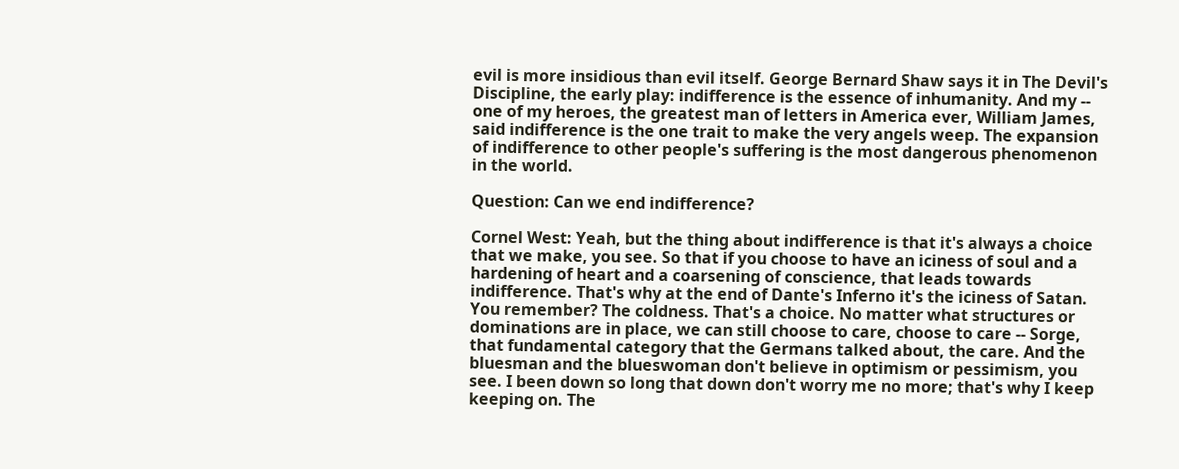evil is more insidious than evil itself. George Bernard Shaw says it in The Devil's Discipline, the early play: indifference is the essence of inhumanity. And my -- one of my heroes, the greatest man of letters in America ever, William James, said indifference is the one trait to make the very angels weep. The expansion of indifference to other people's suffering is the most dangerous phenomenon in the world.

Question: Can we end indifference?

Cornel West: Yeah, but the thing about indifference is that it's always a choice that we make, you see. So that if you choose to have an iciness of soul and a hardening of heart and a coarsening of conscience, that leads towards indifference. That's why at the end of Dante's Inferno it's the iciness of Satan. You remember? The coldness. That's a choice. No matter what structures or dominations are in place, we can still choose to care, choose to care -- Sorge, that fundamental category that the Germans talked about, the care. And the bluesman and the blueswoman don't believe in optimism or pessimism, you see. I been down so long that down don't worry me no more; that's why I keep keeping on. The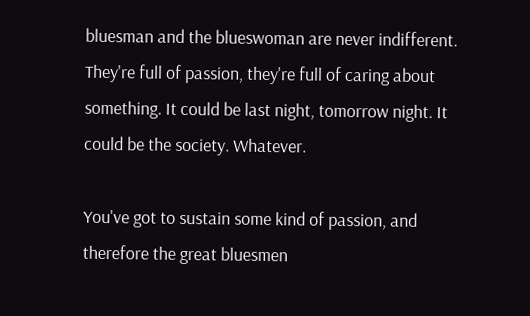bluesman and the blueswoman are never indifferent. They're full of passion, they're full of caring about something. It could be last night, tomorrow night. It could be the society. Whatever.

You've got to sustain some kind of passion, and therefore the great bluesmen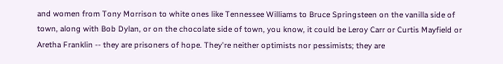and women from Tony Morrison to white ones like Tennessee Williams to Bruce Springsteen on the vanilla side of town, along with Bob Dylan, or on the chocolate side of town, you know, it could be Leroy Carr or Curtis Mayfield or Aretha Franklin -- they are prisoners of hope. They're neither optimists nor pessimists; they are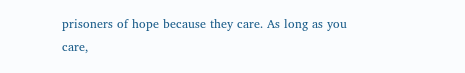prisoners of hope because they care. As long as you care,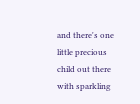and there's one little precious child out there with sparkling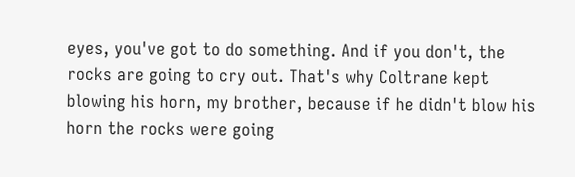eyes, you've got to do something. And if you don't, the rocks are going to cry out. That's why Coltrane kept blowing his horn, my brother, because if he didn't blow his horn the rocks were going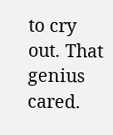to cry out. That genius cared.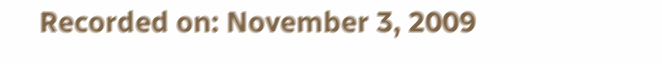Recorded on: November 3, 2009